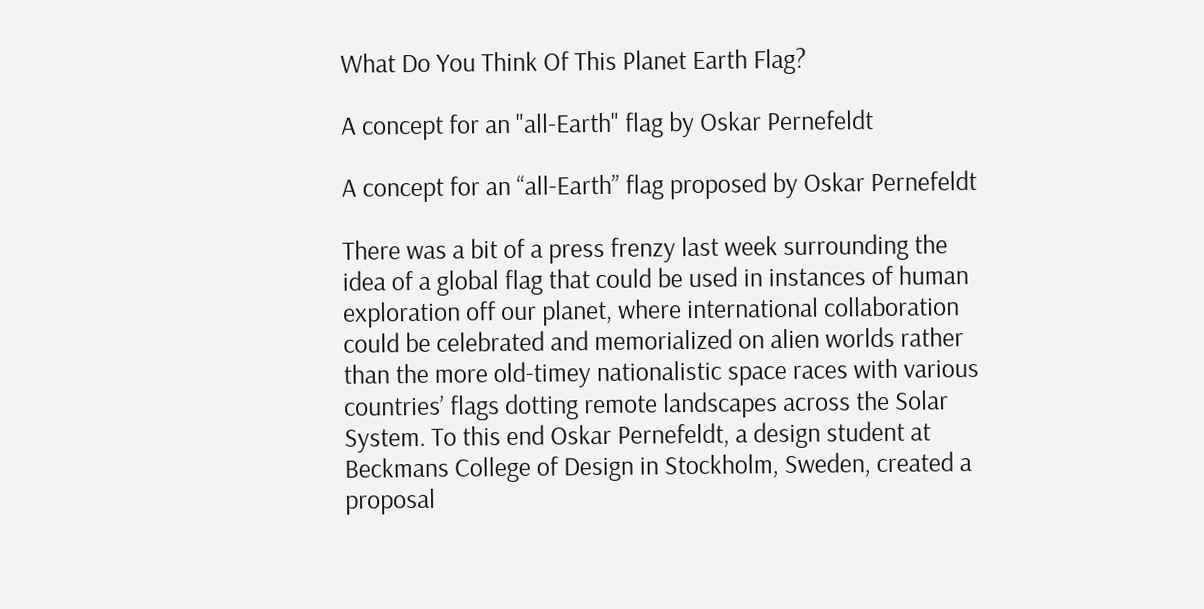What Do You Think Of This Planet Earth Flag?

A concept for an "all-Earth" flag by Oskar Pernefeldt

A concept for an “all-Earth” flag proposed by Oskar Pernefeldt

There was a bit of a press frenzy last week surrounding the idea of a global flag that could be used in instances of human exploration off our planet, where international collaboration could be celebrated and memorialized on alien worlds rather than the more old-timey nationalistic space races with various countries’ flags dotting remote landscapes across the Solar System. To this end Oskar Pernefeldt, a design student at Beckmans College of Design in Stockholm, Sweden, created a proposal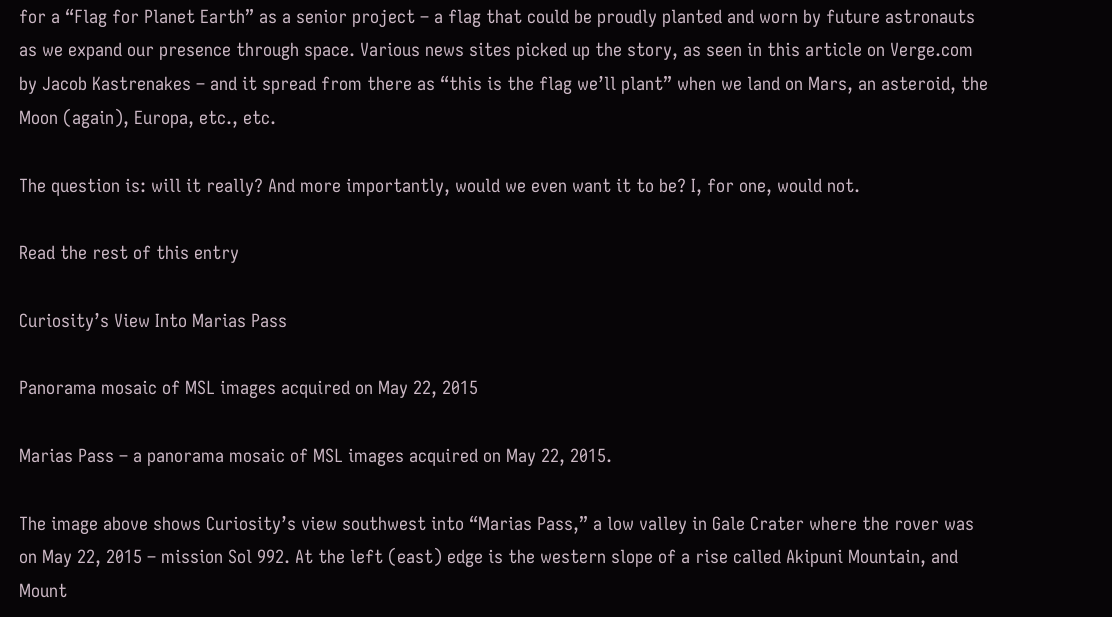for a “Flag for Planet Earth” as a senior project – a flag that could be proudly planted and worn by future astronauts as we expand our presence through space. Various news sites picked up the story, as seen in this article on Verge.com by Jacob Kastrenakes – and it spread from there as “this is the flag we’ll plant” when we land on Mars, an asteroid, the Moon (again), Europa, etc., etc.

The question is: will it really? And more importantly, would we even want it to be? I, for one, would not.

Read the rest of this entry

Curiosity’s View Into Marias Pass

Panorama mosaic of MSL images acquired on May 22, 2015

Marias Pass – a panorama mosaic of MSL images acquired on May 22, 2015.

The image above shows Curiosity’s view southwest into “Marias Pass,” a low valley in Gale Crater where the rover was on May 22, 2015 – mission Sol 992. At the left (east) edge is the western slope of a rise called Akipuni Mountain, and Mount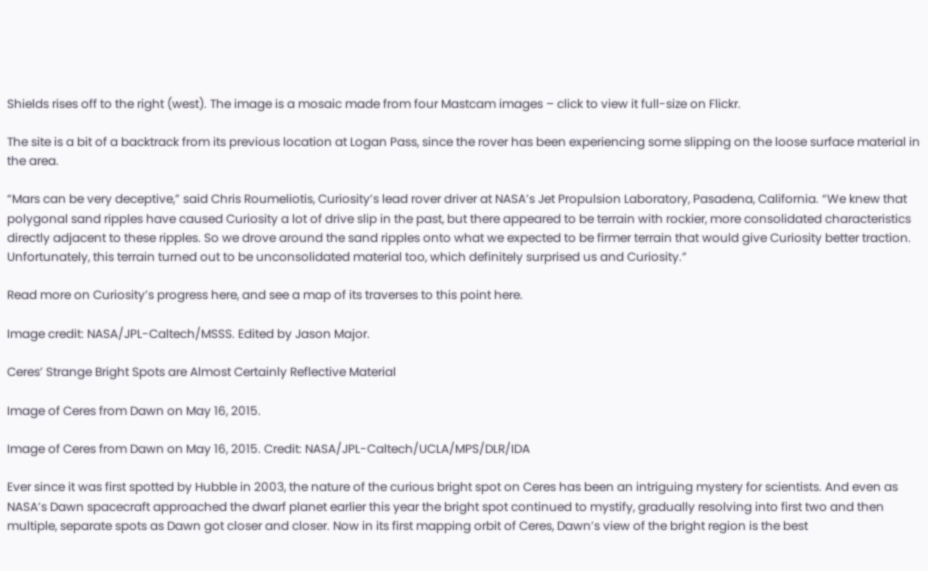Shields rises off to the right (west). The image is a mosaic made from four Mastcam images – click to view it full-size on Flickr.

The site is a bit of a backtrack from its previous location at Logan Pass, since the rover has been experiencing some slipping on the loose surface material in the area.

“Mars can be very deceptive,” said Chris Roumeliotis, Curiosity’s lead rover driver at NASA’s Jet Propulsion Laboratory, Pasadena, California. “We knew that polygonal sand ripples have caused Curiosity a lot of drive slip in the past, but there appeared to be terrain with rockier, more consolidated characteristics directly adjacent to these ripples. So we drove around the sand ripples onto what we expected to be firmer terrain that would give Curiosity better traction. Unfortunately, this terrain turned out to be unconsolidated material too, which definitely surprised us and Curiosity.”

Read more on Curiosity’s progress here, and see a map of its traverses to this point here.

Image credit: NASA/JPL-Caltech/MSSS. Edited by Jason Major.

Ceres’ Strange Bright Spots are Almost Certainly Reflective Material

Image of Ceres from Dawn on May 16, 2015.

Image of Ceres from Dawn on May 16, 2015. Credit: NASA/JPL-Caltech/UCLA/MPS/DLR/IDA

Ever since it was first spotted by Hubble in 2003, the nature of the curious bright spot on Ceres has been an intriguing mystery for scientists. And even as NASA’s Dawn spacecraft approached the dwarf planet earlier this year the bright spot continued to mystify, gradually resolving into first two and then multiple, separate spots as Dawn got closer and closer. Now in its first mapping orbit of Ceres, Dawn’s view of the bright region is the best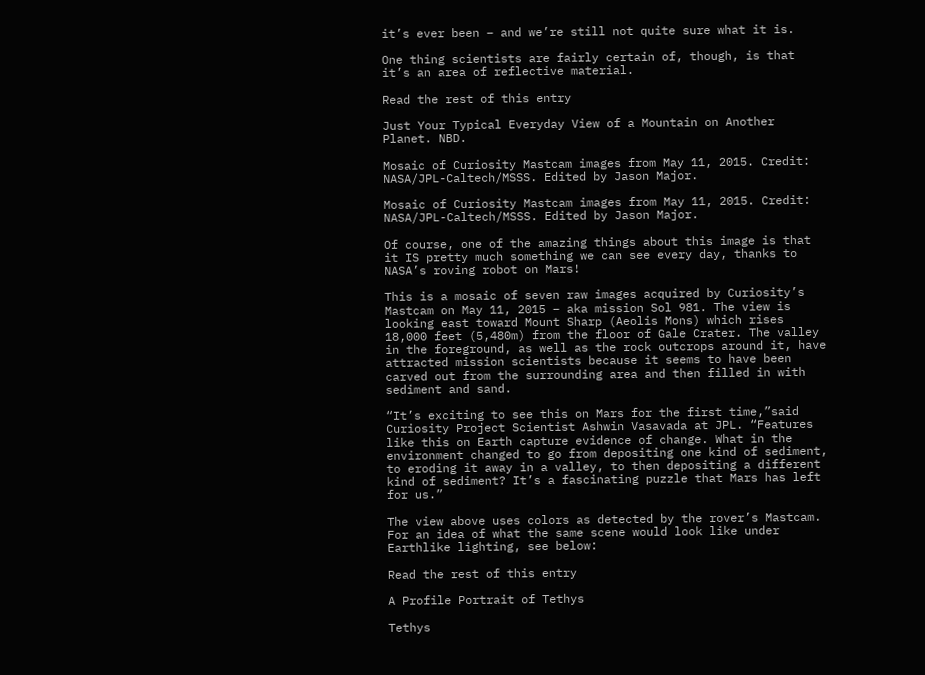it’s ever been – and we’re still not quite sure what it is.

One thing scientists are fairly certain of, though, is that it’s an area of reflective material.

Read the rest of this entry

Just Your Typical Everyday View of a Mountain on Another Planet. NBD.

Mosaic of Curiosity Mastcam images from May 11, 2015. Credit: NASA/JPL-Caltech/MSSS. Edited by Jason Major.

Mosaic of Curiosity Mastcam images from May 11, 2015. Credit: NASA/JPL-Caltech/MSSS. Edited by Jason Major.

Of course, one of the amazing things about this image is that it IS pretty much something we can see every day, thanks to NASA’s roving robot on Mars!

This is a mosaic of seven raw images acquired by Curiosity’s Mastcam on May 11, 2015 – aka mission Sol 981. The view is looking east toward Mount Sharp (Aeolis Mons) which rises 18,000 feet (5,480m) from the floor of Gale Crater. The valley in the foreground, as well as the rock outcrops around it, have attracted mission scientists because it seems to have been carved out from the surrounding area and then filled in with sediment and sand.

“It’s exciting to see this on Mars for the first time,”said Curiosity Project Scientist Ashwin Vasavada at JPL. “Features like this on Earth capture evidence of change. What in the environment changed to go from depositing one kind of sediment, to eroding it away in a valley, to then depositing a different kind of sediment? It’s a fascinating puzzle that Mars has left for us.”

The view above uses colors as detected by the rover’s Mastcam. For an idea of what the same scene would look like under Earthlike lighting, see below:

Read the rest of this entry

A Profile Portrait of Tethys

Tethys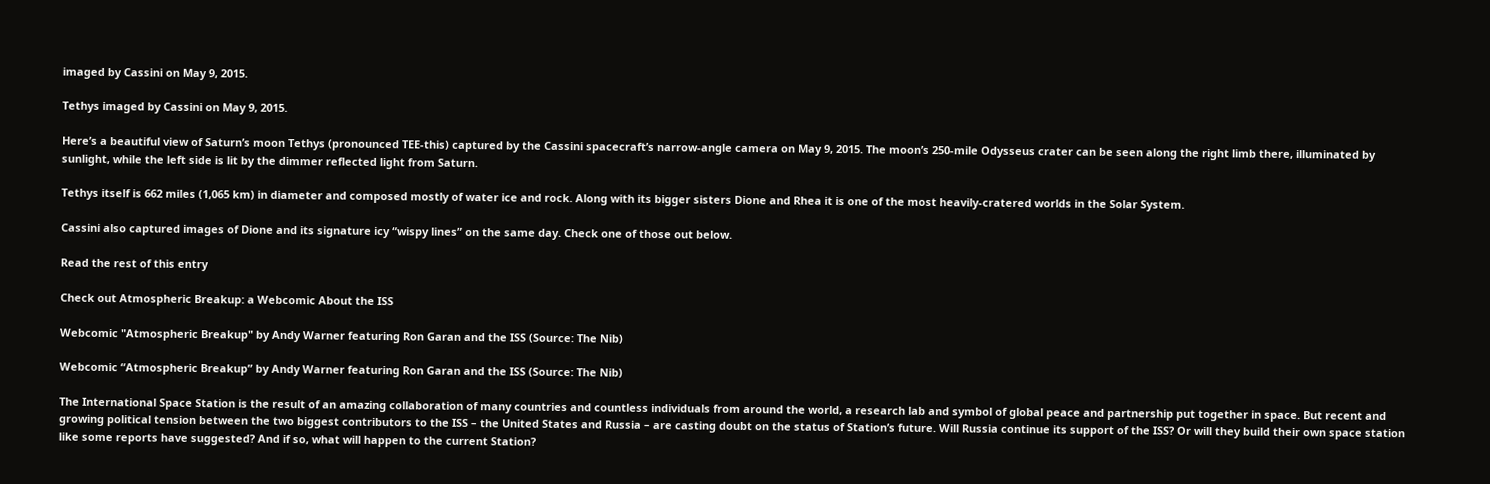imaged by Cassini on May 9, 2015.

Tethys imaged by Cassini on May 9, 2015.

Here’s a beautiful view of Saturn’s moon Tethys (pronounced TEE-this) captured by the Cassini spacecraft’s narrow-angle camera on May 9, 2015. The moon’s 250-mile Odysseus crater can be seen along the right limb there, illuminated by sunlight, while the left side is lit by the dimmer reflected light from Saturn.

Tethys itself is 662 miles (1,065 km) in diameter and composed mostly of water ice and rock. Along with its bigger sisters Dione and Rhea it is one of the most heavily-cratered worlds in the Solar System.

Cassini also captured images of Dione and its signature icy “wispy lines” on the same day. Check one of those out below.

Read the rest of this entry

Check out Atmospheric Breakup: a Webcomic About the ISS

Webcomic "Atmospheric Breakup" by Andy Warner featuring Ron Garan and the ISS (Source: The Nib)

Webcomic “Atmospheric Breakup” by Andy Warner featuring Ron Garan and the ISS (Source: The Nib)

The International Space Station is the result of an amazing collaboration of many countries and countless individuals from around the world, a research lab and symbol of global peace and partnership put together in space. But recent and growing political tension between the two biggest contributors to the ISS – the United States and Russia – are casting doubt on the status of Station’s future. Will Russia continue its support of the ISS? Or will they build their own space station like some reports have suggested? And if so, what will happen to the current Station?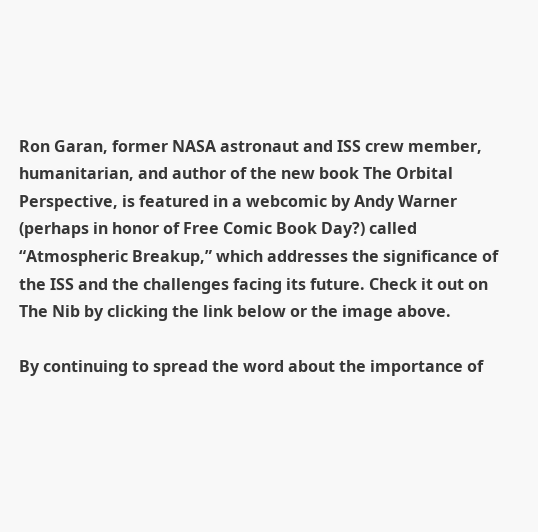Ron Garan, former NASA astronaut and ISS crew member, humanitarian, and author of the new book The Orbital Perspective, is featured in a webcomic by Andy Warner (perhaps in honor of Free Comic Book Day?) called “Atmospheric Breakup,” which addresses the significance of the ISS and the challenges facing its future. Check it out on The Nib by clicking the link below or the image above.

By continuing to spread the word about the importance of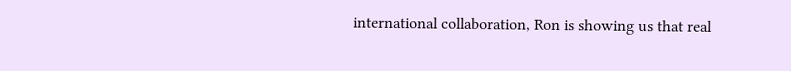international collaboration, Ron is showing us that real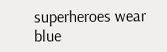superheroes wear blue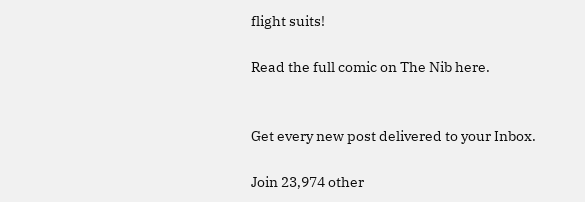flight suits!

Read the full comic on The Nib here.


Get every new post delivered to your Inbox.

Join 23,974 other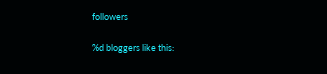followers

%d bloggers like this: